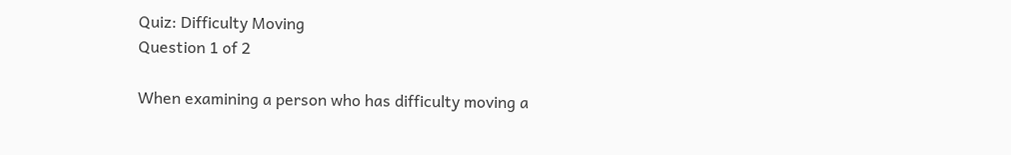Quiz: Difficulty Moving
Question 1 of 2

When examining a person who has difficulty moving a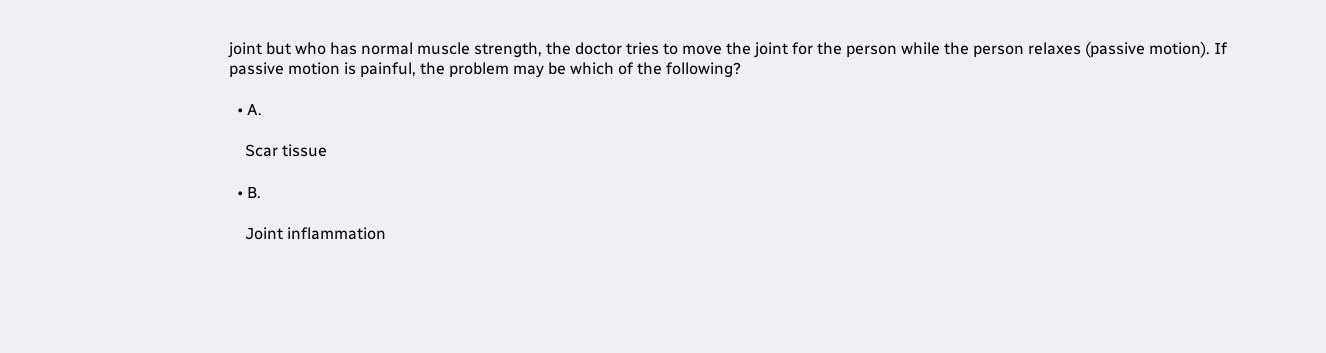joint but who has normal muscle strength, the doctor tries to move the joint for the person while the person relaxes (passive motion). If passive motion is painful, the problem may be which of the following?

  • A.

    Scar tissue

  • B.

    Joint inflammation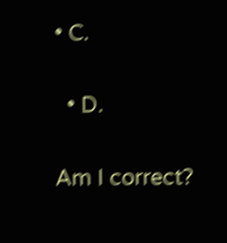• C.


  • D.


Am I correct?